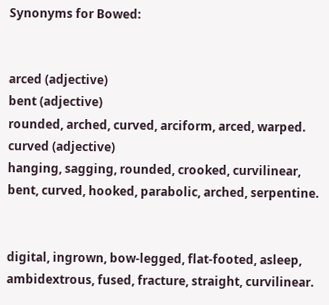Synonyms for Bowed:


arced (adjective)
bent (adjective)
rounded, arched, curved, arciform, arced, warped.
curved (adjective)
hanging, sagging, rounded, crooked, curvilinear, bent, curved, hooked, parabolic, arched, serpentine.


digital, ingrown, bow-legged, flat-footed, asleep, ambidextrous, fused, fracture, straight, curvilinear.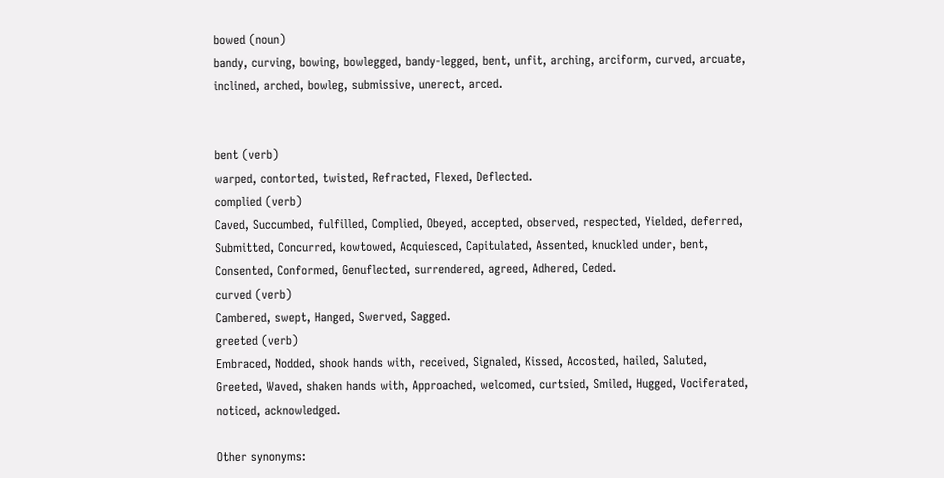bowed (noun)
bandy, curving, bowing, bowlegged, bandy-legged, bent, unfit, arching, arciform, curved, arcuate, inclined, arched, bowleg, submissive, unerect, arced.


bent (verb)
warped, contorted, twisted, Refracted, Flexed, Deflected.
complied (verb)
Caved, Succumbed, fulfilled, Complied, Obeyed, accepted, observed, respected, Yielded, deferred, Submitted, Concurred, kowtowed, Acquiesced, Capitulated, Assented, knuckled under, bent, Consented, Conformed, Genuflected, surrendered, agreed, Adhered, Ceded.
curved (verb)
Cambered, swept, Hanged, Swerved, Sagged.
greeted (verb)
Embraced, Nodded, shook hands with, received, Signaled, Kissed, Accosted, hailed, Saluted, Greeted, Waved, shaken hands with, Approached, welcomed, curtsied, Smiled, Hugged, Vociferated, noticed, acknowledged.

Other synonyms: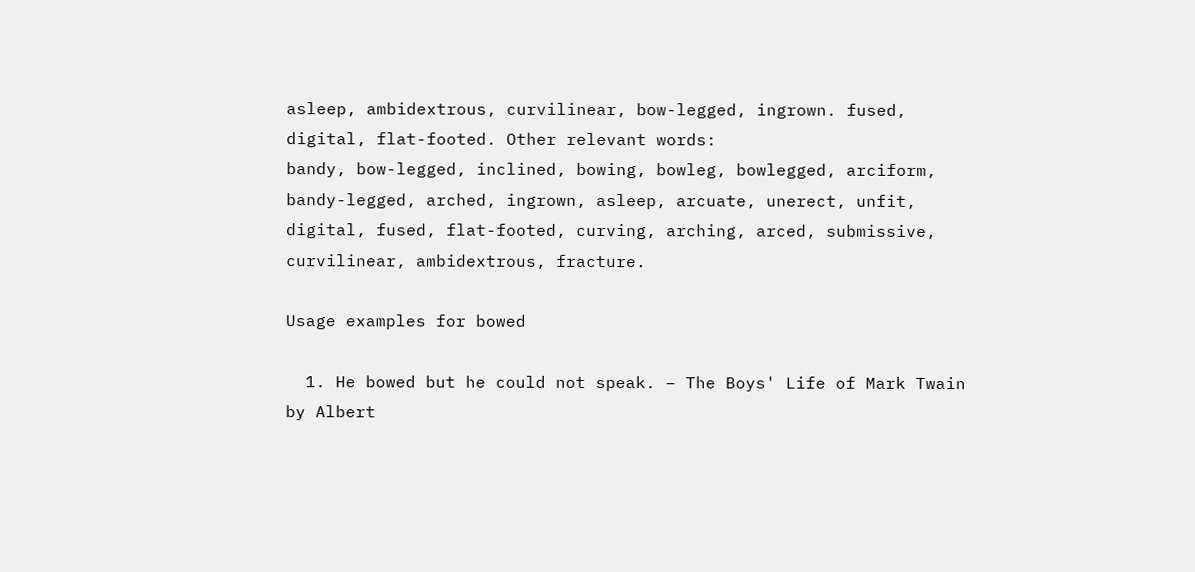asleep, ambidextrous, curvilinear, bow-legged, ingrown. fused, digital, flat-footed. Other relevant words:
bandy, bow-legged, inclined, bowing, bowleg, bowlegged, arciform, bandy-legged, arched, ingrown, asleep, arcuate, unerect, unfit, digital, fused, flat-footed, curving, arching, arced, submissive, curvilinear, ambidextrous, fracture.

Usage examples for bowed

  1. He bowed but he could not speak. – The Boys' Life of Mark Twain by Albert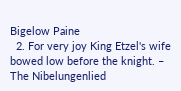Bigelow Paine
  2. For very joy King Etzel's wife bowed low before the knight. – The Nibelungenlied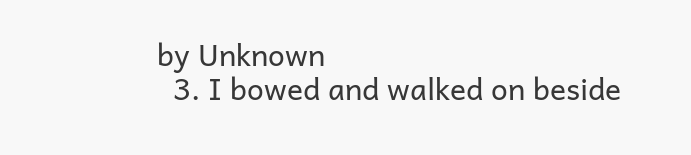by Unknown
  3. I bowed and walked on beside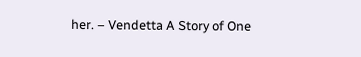her. – Vendetta A Story of One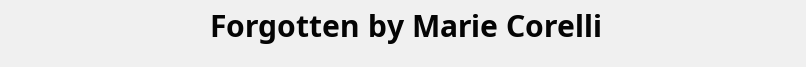Forgotten by Marie Corelli